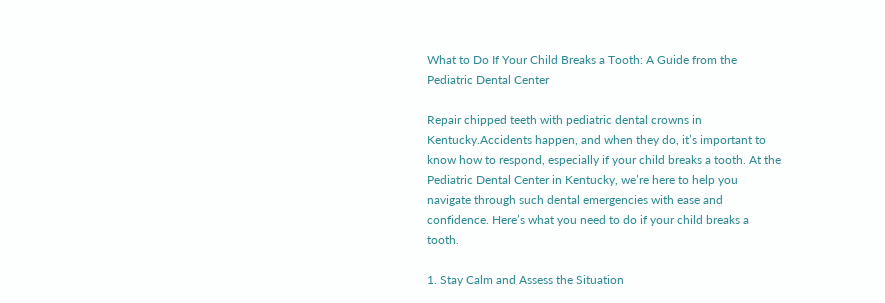What to Do If Your Child Breaks a Tooth: A Guide from the Pediatric Dental Center

Repair chipped teeth with pediatric dental crowns in Kentucky.Accidents happen, and when they do, it’s important to know how to respond, especially if your child breaks a tooth. At the Pediatric Dental Center in Kentucky, we’re here to help you navigate through such dental emergencies with ease and confidence. Here’s what you need to do if your child breaks a tooth.

1. Stay Calm and Assess the Situation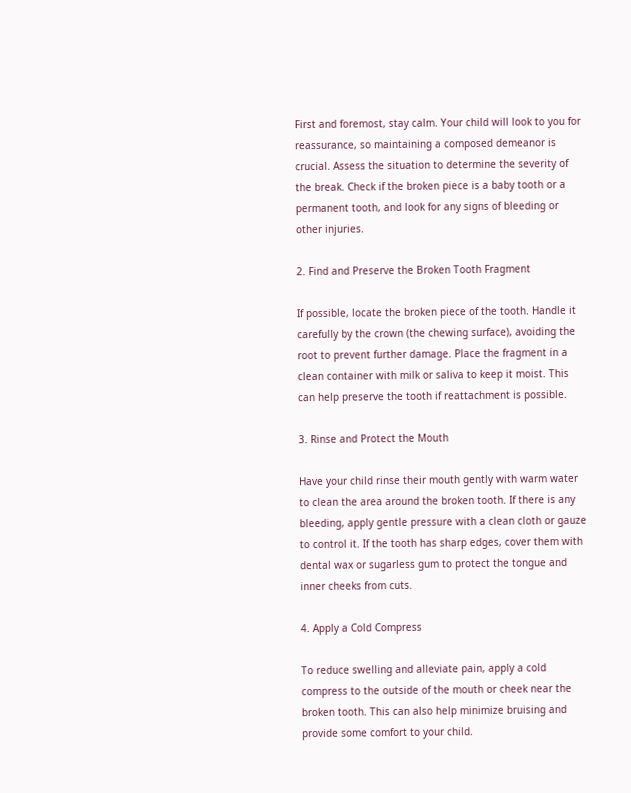First and foremost, stay calm. Your child will look to you for reassurance, so maintaining a composed demeanor is crucial. Assess the situation to determine the severity of the break. Check if the broken piece is a baby tooth or a permanent tooth, and look for any signs of bleeding or other injuries.

2. Find and Preserve the Broken Tooth Fragment

If possible, locate the broken piece of the tooth. Handle it carefully by the crown (the chewing surface), avoiding the root to prevent further damage. Place the fragment in a clean container with milk or saliva to keep it moist. This can help preserve the tooth if reattachment is possible.

3. Rinse and Protect the Mouth

Have your child rinse their mouth gently with warm water to clean the area around the broken tooth. If there is any bleeding, apply gentle pressure with a clean cloth or gauze to control it. If the tooth has sharp edges, cover them with dental wax or sugarless gum to protect the tongue and inner cheeks from cuts.

4. Apply a Cold Compress

To reduce swelling and alleviate pain, apply a cold compress to the outside of the mouth or cheek near the broken tooth. This can also help minimize bruising and provide some comfort to your child.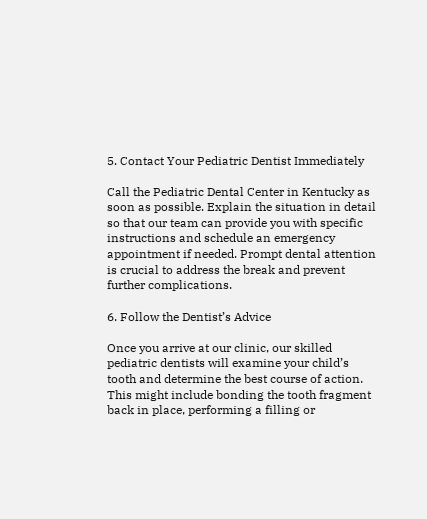5. Contact Your Pediatric Dentist Immediately

Call the Pediatric Dental Center in Kentucky as soon as possible. Explain the situation in detail so that our team can provide you with specific instructions and schedule an emergency appointment if needed. Prompt dental attention is crucial to address the break and prevent further complications.

6. Follow the Dentist’s Advice

Once you arrive at our clinic, our skilled pediatric dentists will examine your child’s tooth and determine the best course of action. This might include bonding the tooth fragment back in place, performing a filling or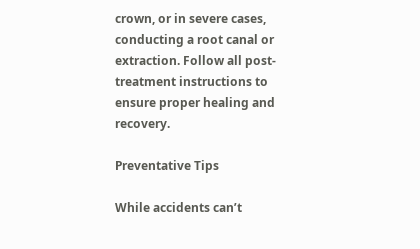crown, or in severe cases, conducting a root canal or extraction. Follow all post-treatment instructions to ensure proper healing and recovery.

Preventative Tips

While accidents can’t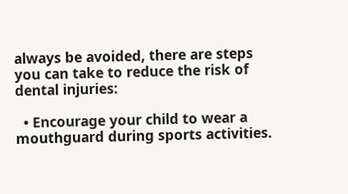always be avoided, there are steps you can take to reduce the risk of dental injuries:

  • Encourage your child to wear a mouthguard during sports activities.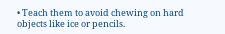• Teach them to avoid chewing on hard objects like ice or pencils.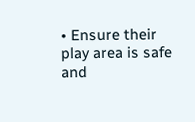• Ensure their play area is safe and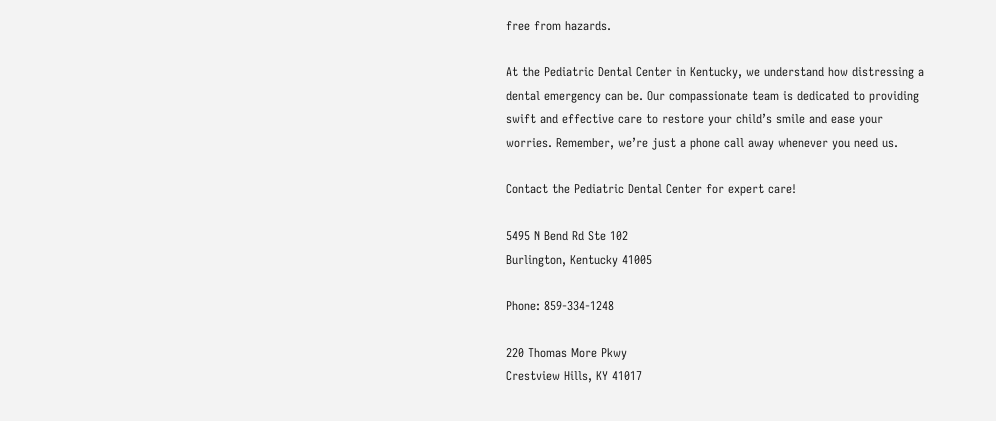free from hazards.

At the Pediatric Dental Center in Kentucky, we understand how distressing a dental emergency can be. Our compassionate team is dedicated to providing swift and effective care to restore your child’s smile and ease your worries. Remember, we’re just a phone call away whenever you need us.

Contact the Pediatric Dental Center for expert care!

5495 N Bend Rd Ste 102
Burlington, Kentucky 41005

Phone: 859-334-1248

220 Thomas More Pkwy
Crestview Hills, KY 41017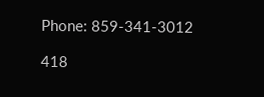Phone: 859-341-3012

418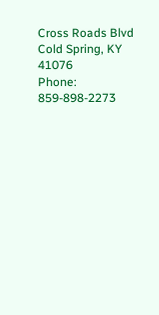Cross Roads Blvd
Cold Spring, KY 41076
Phone: 859-898-2273